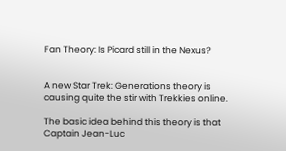Fan Theory: Is Picard still in the Nexus?


A new Star Trek: Generations theory is causing quite the stir with Trekkies online.

The basic idea behind this theory is that Captain Jean-Luc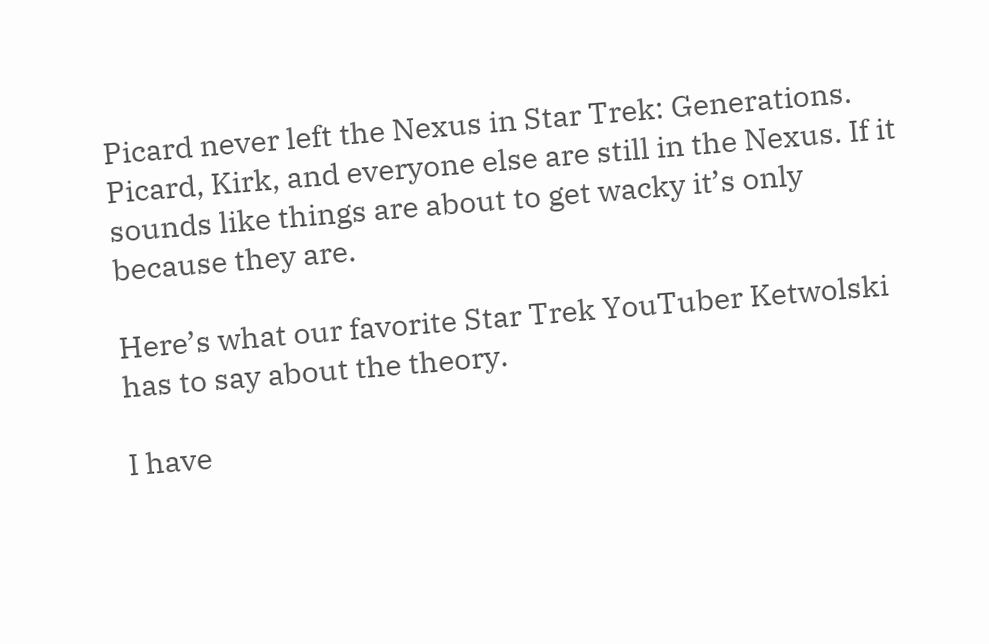Picard never left the Nexus in Star Trek: Generations. Picard, Kirk, and everyone else are still in the Nexus. If it sounds like things are about to get wacky it’s only because they are.

Here’s what our favorite Star Trek YouTuber Ketwolski has to say about the theory.

I have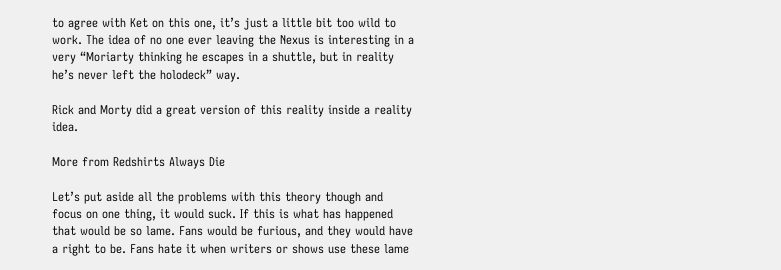to agree with Ket on this one, it’s just a little bit too wild to work. The idea of no one ever leaving the Nexus is interesting in a very “Moriarty thinking he escapes in a shuttle, but in reality he’s never left the holodeck” way.

Rick and Morty did a great version of this reality inside a reality idea.

More from Redshirts Always Die

Let’s put aside all the problems with this theory though and focus on one thing, it would suck. If this is what has happened that would be so lame. Fans would be furious, and they would have a right to be. Fans hate it when writers or shows use these lame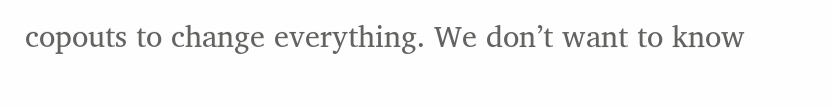copouts to change everything. We don’t want to know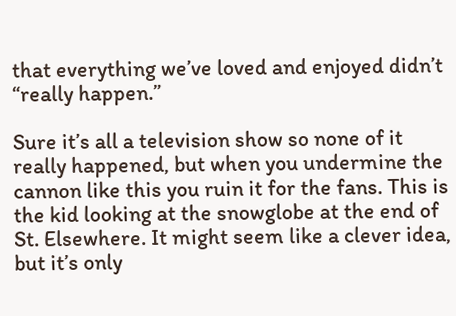that everything we’ve loved and enjoyed didn’t “really happen.”

Sure it’s all a television show so none of it really happened, but when you undermine the cannon like this you ruin it for the fans. This is the kid looking at the snowglobe at the end of St. Elsewhere. It might seem like a clever idea, but it’s only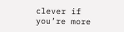clever if you’re more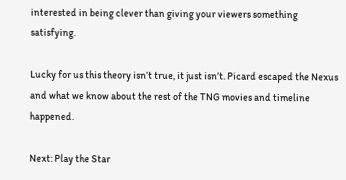interested in being clever than giving your viewers something satisfying.

Lucky for us this theory isn’t true, it just isn’t. Picard escaped the Nexus and what we know about the rest of the TNG movies and timeline happened.

Next: Play the Star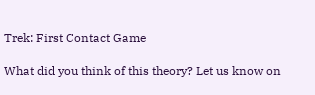Trek: First Contact Game

What did you think of this theory? Let us know on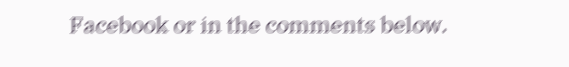Facebook or in the comments below.